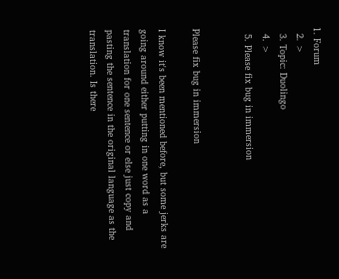1. Forum
  2. >
  3. Topic: Duolingo
  4. >
  5. Please fix bug in immersion


Please fix bug in immersion

I know it's been mentioned before, but some jerks are going around either putting in one word as a translation for one sentence or else just copy and pasting the sentence in the original language as the translation. Is there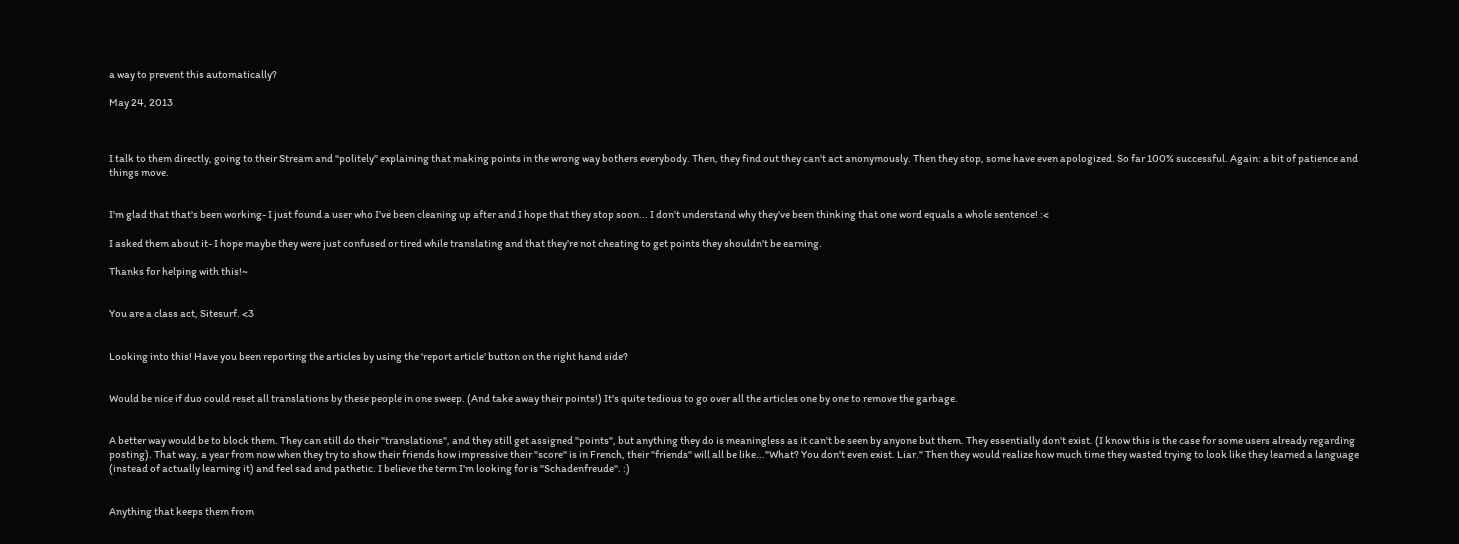a way to prevent this automatically?

May 24, 2013



I talk to them directly, going to their Stream and "politely" explaining that making points in the wrong way bothers everybody. Then, they find out they can't act anonymously. Then they stop, some have even apologized. So far 100% successful. Again: a bit of patience and things move.


I'm glad that that's been working- I just found a user who I've been cleaning up after and I hope that they stop soon... I don't understand why they've been thinking that one word equals a whole sentence! :<

I asked them about it- I hope maybe they were just confused or tired while translating and that they're not cheating to get points they shouldn't be earning.

Thanks for helping with this!~


You are a class act, Sitesurf. <3


Looking into this! Have you been reporting the articles by using the 'report article' button on the right hand side?


Would be nice if duo could reset all translations by these people in one sweep. (And take away their points!) It's quite tedious to go over all the articles one by one to remove the garbage.


A better way would be to block them. They can still do their "translations", and they still get assigned "points", but anything they do is meaningless as it can't be seen by anyone but them. They essentially don't exist. (I know this is the case for some users already regarding posting). That way, a year from now when they try to show their friends how impressive their "score" is in French, their "friends" will all be like..."What? You don't even exist. Liar." Then they would realize how much time they wasted trying to look like they learned a language (instead of actually learning it) and feel sad and pathetic. I believe the term I'm looking for is "Schadenfreude". :)


Anything that keeps them from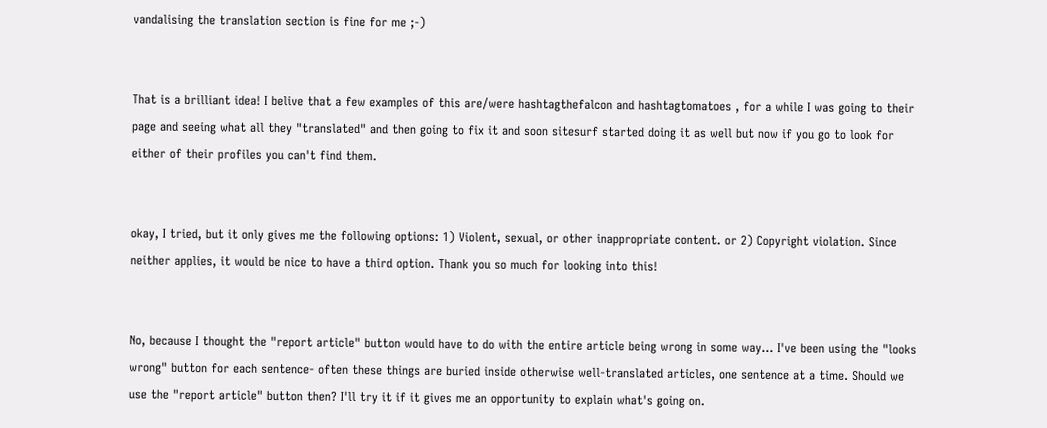vandalising the translation section is fine for me ;-)


That is a brilliant idea! I belive that a few examples of this are/were hashtagthefalcon and hashtagtomatoes , for a while I was going to their page and seeing what all they "translated" and then going to fix it and soon sitesurf started doing it as well but now if you go to look for either of their profiles you can't find them.


okay, I tried, but it only gives me the following options: 1) Violent, sexual, or other inappropriate content. or 2) Copyright violation. Since neither applies, it would be nice to have a third option. Thank you so much for looking into this!


No, because I thought the "report article" button would have to do with the entire article being wrong in some way... I've been using the "looks wrong" button for each sentence- often these things are buried inside otherwise well-translated articles, one sentence at a time. Should we use the "report article" button then? I'll try it if it gives me an opportunity to explain what's going on.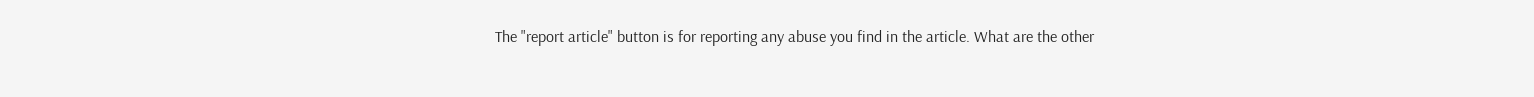The "report article" button is for reporting any abuse you find in the article. What are the other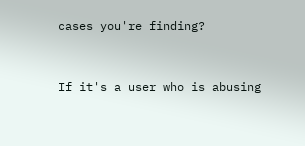cases you're finding?


If it's a user who is abusing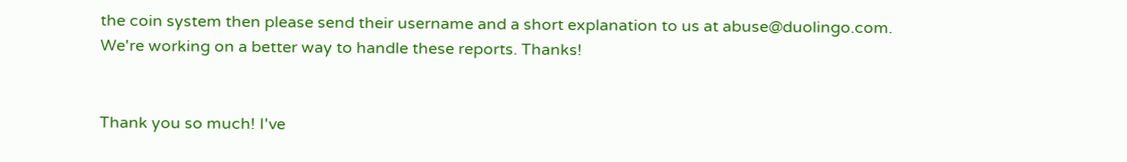the coin system then please send their username and a short explanation to us at abuse@duolingo.com. We're working on a better way to handle these reports. Thanks!


Thank you so much! I've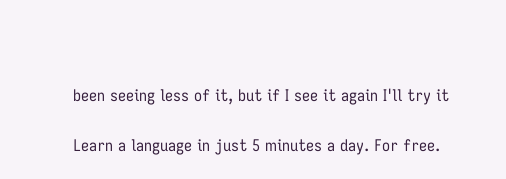been seeing less of it, but if I see it again I'll try it

Learn a language in just 5 minutes a day. For free.